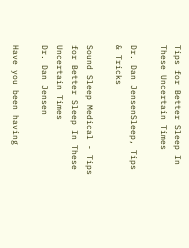Tips for Better Sleep In These Uncertain Times

Dr. Dan JensenSleep, Tips & Tricks

Sound Sleep Medical - Tips for Better Sleep In These Uncertain Times
Dr. Dan Jensen

Have you been having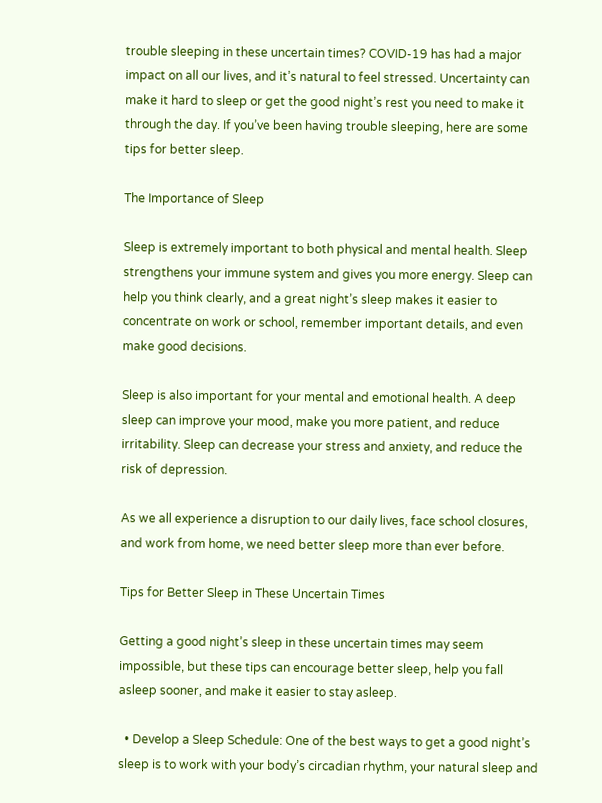trouble sleeping in these uncertain times? COVID-19 has had a major impact on all our lives, and it’s natural to feel stressed. Uncertainty can make it hard to sleep or get the good night’s rest you need to make it through the day. If you’ve been having trouble sleeping, here are some tips for better sleep.

The Importance of Sleep

Sleep is extremely important to both physical and mental health. Sleep strengthens your immune system and gives you more energy. Sleep can help you think clearly, and a great night’s sleep makes it easier to concentrate on work or school, remember important details, and even make good decisions.

Sleep is also important for your mental and emotional health. A deep sleep can improve your mood, make you more patient, and reduce irritability. Sleep can decrease your stress and anxiety, and reduce the risk of depression.

As we all experience a disruption to our daily lives, face school closures, and work from home, we need better sleep more than ever before.

Tips for Better Sleep in These Uncertain Times

Getting a good night’s sleep in these uncertain times may seem impossible, but these tips can encourage better sleep, help you fall asleep sooner, and make it easier to stay asleep.

  • Develop a Sleep Schedule: One of the best ways to get a good night’s sleep is to work with your body’s circadian rhythm, your natural sleep and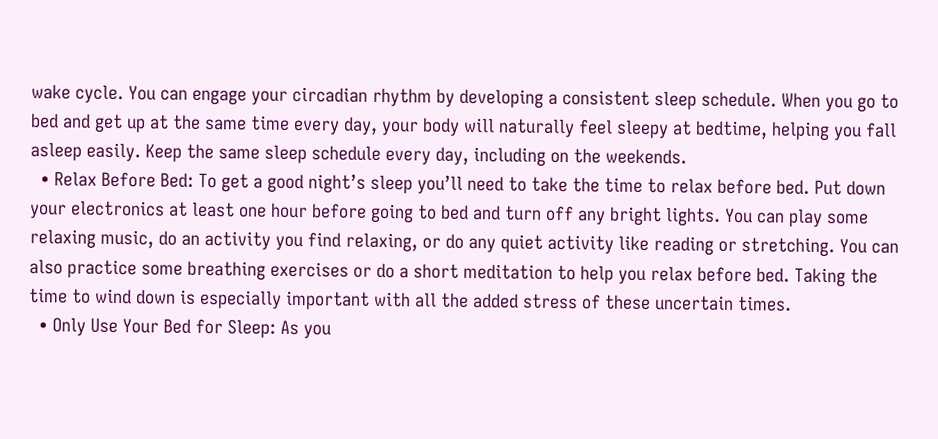wake cycle. You can engage your circadian rhythm by developing a consistent sleep schedule. When you go to bed and get up at the same time every day, your body will naturally feel sleepy at bedtime, helping you fall asleep easily. Keep the same sleep schedule every day, including on the weekends.
  • Relax Before Bed: To get a good night’s sleep you’ll need to take the time to relax before bed. Put down your electronics at least one hour before going to bed and turn off any bright lights. You can play some relaxing music, do an activity you find relaxing, or do any quiet activity like reading or stretching. You can also practice some breathing exercises or do a short meditation to help you relax before bed. Taking the time to wind down is especially important with all the added stress of these uncertain times.
  • Only Use Your Bed for Sleep: As you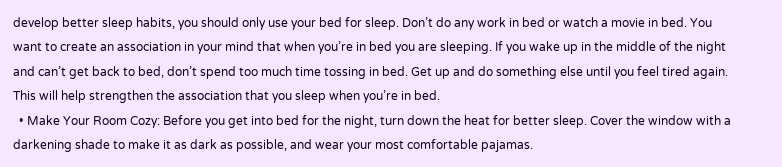develop better sleep habits, you should only use your bed for sleep. Don’t do any work in bed or watch a movie in bed. You want to create an association in your mind that when you’re in bed you are sleeping. If you wake up in the middle of the night and can’t get back to bed, don’t spend too much time tossing in bed. Get up and do something else until you feel tired again. This will help strengthen the association that you sleep when you’re in bed.
  • Make Your Room Cozy: Before you get into bed for the night, turn down the heat for better sleep. Cover the window with a darkening shade to make it as dark as possible, and wear your most comfortable pajamas.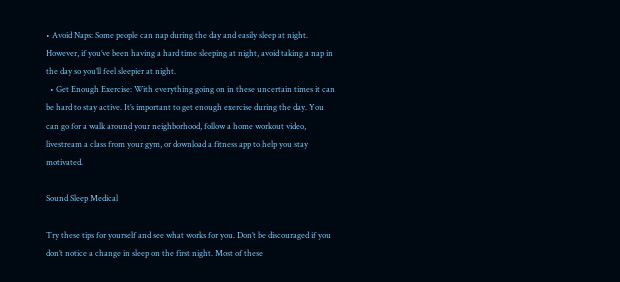• Avoid Naps: Some people can nap during the day and easily sleep at night. However, if you’ve been having a hard time sleeping at night, avoid taking a nap in the day so you’ll feel sleepier at night.
  • Get Enough Exercise: With everything going on in these uncertain times it can be hard to stay active. It’s important to get enough exercise during the day. You can go for a walk around your neighborhood, follow a home workout video, livestream a class from your gym, or download a fitness app to help you stay motivated.

Sound Sleep Medical

Try these tips for yourself and see what works for you. Don’t be discouraged if you don’t notice a change in sleep on the first night. Most of these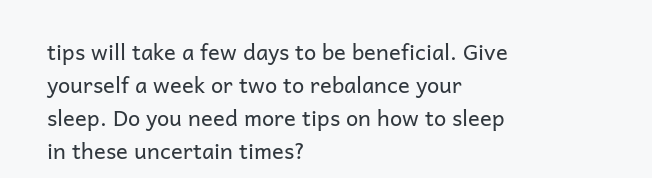tips will take a few days to be beneficial. Give yourself a week or two to rebalance your sleep. Do you need more tips on how to sleep in these uncertain times?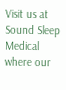Visit us at Sound Sleep Medical where our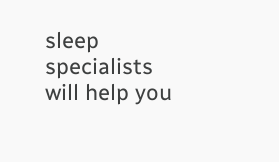sleep specialists will help you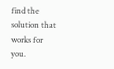find the solution that works for you.